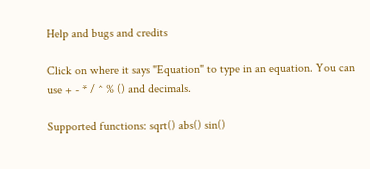Help and bugs and credits

Click on where it says "Equation" to type in an equation. You can use + - * / ^ % () and decimals.

Supported functions: sqrt() abs() sin()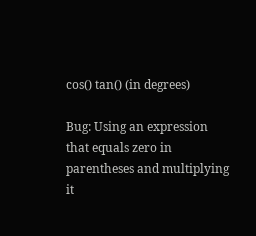cos() tan() (in degrees)

Bug: Using an expression that equals zero in parentheses and multiplying it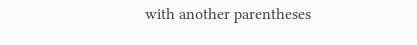with another parentheses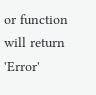or function will return 'Error'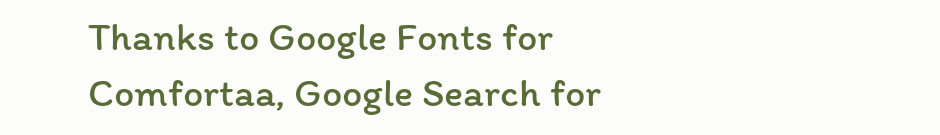Thanks to Google Fonts for Comfortaa, Google Search for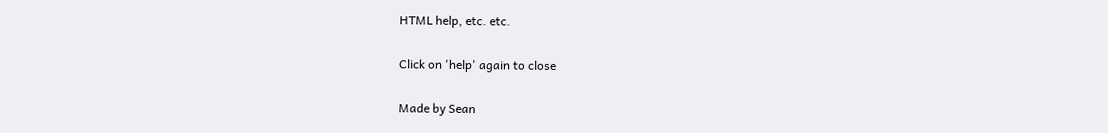HTML help, etc. etc.

Click on 'help' again to close

Made by Sean